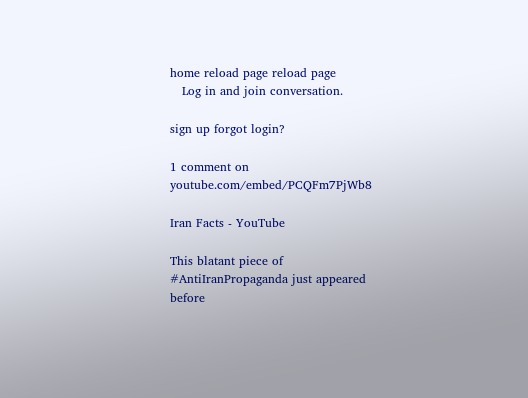home reload page reload page
   Log in and join conversation.

sign up forgot login?

1 comment on youtube.com/embed/PCQFm7PjWb8

Iran Facts - YouTube

This blatant piece of #AntiIranPropaganda just appeared before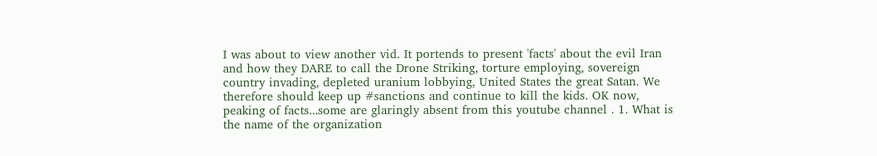I was about to view another vid. It portends to present 'facts' about the evil Iran and how they DARE to call the Drone Striking, torture employing, sovereign country invading, depleted uranium lobbying, United States the great Satan. We therefore should keep up #sanctions and continue to kill the kids. OK now, peaking of facts...some are glaringly absent from this youtube channel . 1. What is the name of the organization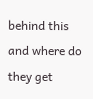behind this and where do they get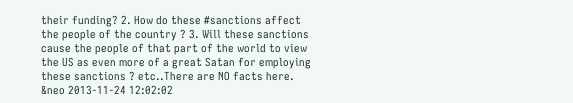their funding? 2. How do these #sanctions affect the people of the country ? 3. Will these sanctions cause the people of that part of the world to view the US as even more of a great Satan for employing these sanctions ? etc..There are NO facts here.
&neo 2013-11-24 12:02:02